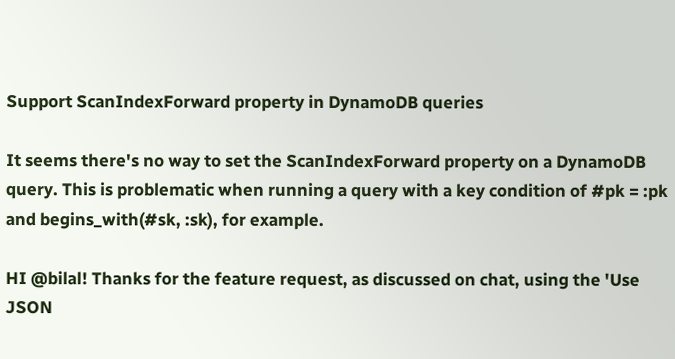Support ScanIndexForward property in DynamoDB queries

It seems there's no way to set the ScanIndexForward property on a DynamoDB query. This is problematic when running a query with a key condition of #pk = :pk and begins_with(#sk, :sk), for example.

HI @bilal! Thanks for the feature request, as discussed on chat, using the 'Use JSON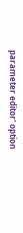parameter editor' option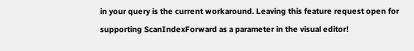in your query is the current workaround. Leaving this feature request open for supporting ScanIndexForward as a parameter in the visual editor!